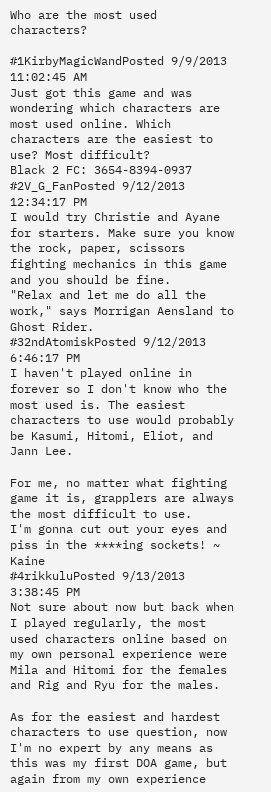Who are the most used characters?

#1KirbyMagicWandPosted 9/9/2013 11:02:45 AM
Just got this game and was wondering which characters are most used online. Which characters are the easiest to use? Most difficult?
Black 2 FC: 3654-8394-0937
#2V_G_FanPosted 9/12/2013 12:34:17 PM
I would try Christie and Ayane for starters. Make sure you know the rock, paper, scissors fighting mechanics in this game and you should be fine.
"Relax and let me do all the work," says Morrigan Aensland to Ghost Rider.
#32ndAtomiskPosted 9/12/2013 6:46:17 PM
I haven't played online in forever so I don't know who the most used is. The easiest characters to use would probably be Kasumi, Hitomi, Eliot, and Jann Lee.

For me, no matter what fighting game it is, grapplers are always the most difficult to use.
I'm gonna cut out your eyes and piss in the ****ing sockets! ~ Kaine
#4rikkuluPosted 9/13/2013 3:38:45 PM
Not sure about now but back when I played regularly, the most used characters online based on my own personal experience were Mila and Hitomi for the females and Rig and Ryu for the males.

As for the easiest and hardest characters to use question, now I'm no expert by any means as this was my first DOA game, but again from my own experience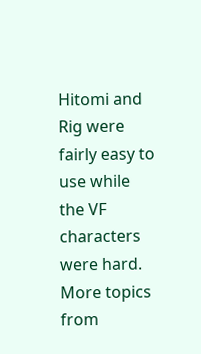Hitomi and Rig were fairly easy to use while the VF characters were hard.
More topics from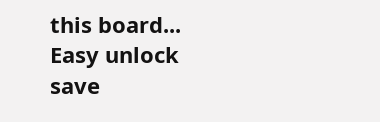this board...
Easy unlock save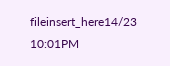fileinsert_here14/23 10:01PM